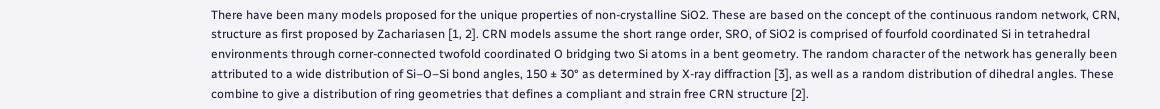There have been many models proposed for the unique properties of non-crystalline SiO2. These are based on the concept of the continuous random network, CRN, structure as first proposed by Zachariasen [1, 2]. CRN models assume the short range order, SRO, of SiO2 is comprised of fourfold coordinated Si in tetrahedral environments through corner-connected twofold coordinated O bridging two Si atoms in a bent geometry. The random character of the network has generally been attributed to a wide distribution of Si–O–Si bond angles, 150 ± 30° as determined by X-ray diffraction [3], as well as a random distribution of dihedral angles. These combine to give a distribution of ring geometries that defines a compliant and strain free CRN structure [2].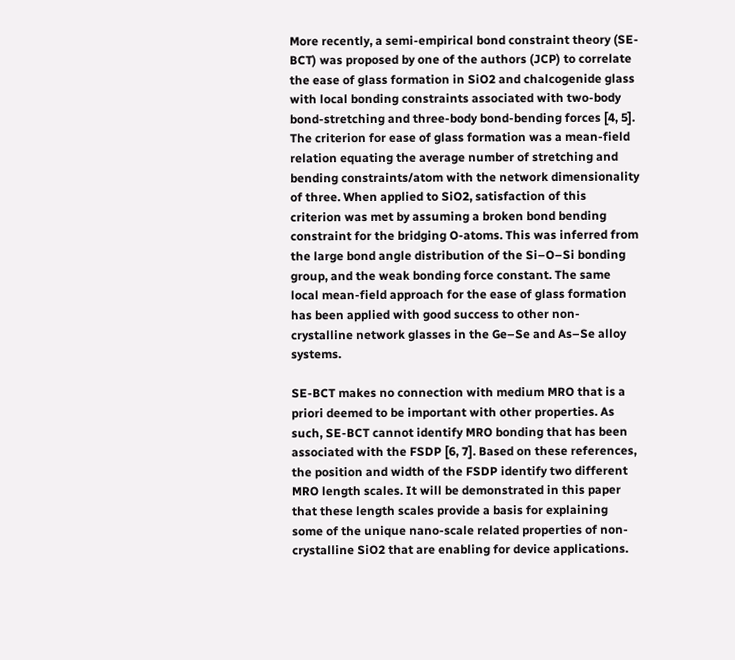More recently, a semi-empirical bond constraint theory (SE-BCT) was proposed by one of the authors (JCP) to correlate the ease of glass formation in SiO2 and chalcogenide glass with local bonding constraints associated with two-body bond-stretching and three-body bond-bending forces [4, 5]. The criterion for ease of glass formation was a mean-field relation equating the average number of stretching and bending constraints/atom with the network dimensionality of three. When applied to SiO2, satisfaction of this criterion was met by assuming a broken bond bending constraint for the bridging O-atoms. This was inferred from the large bond angle distribution of the Si–O–Si bonding group, and the weak bonding force constant. The same local mean-field approach for the ease of glass formation has been applied with good success to other non-crystalline network glasses in the Ge–Se and As–Se alloy systems.

SE-BCT makes no connection with medium MRO that is a priori deemed to be important with other properties. As such, SE-BCT cannot identify MRO bonding that has been associated with the FSDP [6, 7]. Based on these references, the position and width of the FSDP identify two different MRO length scales. It will be demonstrated in this paper that these length scales provide a basis for explaining some of the unique nano-scale related properties of non-crystalline SiO2 that are enabling for device applications.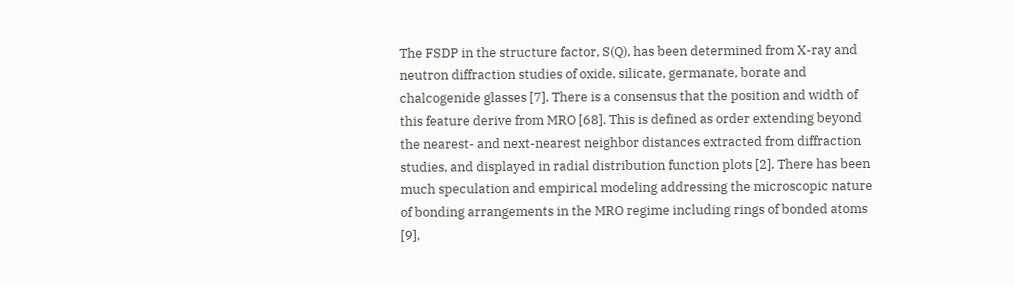The FSDP in the structure factor, S(Q), has been determined from X-ray and neutron diffraction studies of oxide, silicate, germanate, borate and chalcogenide glasses [7]. There is a consensus that the position and width of this feature derive from MRO [68]. This is defined as order extending beyond the nearest- and next-nearest neighbor distances extracted from diffraction studies, and displayed in radial distribution function plots [2]. There has been much speculation and empirical modeling addressing the microscopic nature of bonding arrangements in the MRO regime including rings of bonded atoms [9],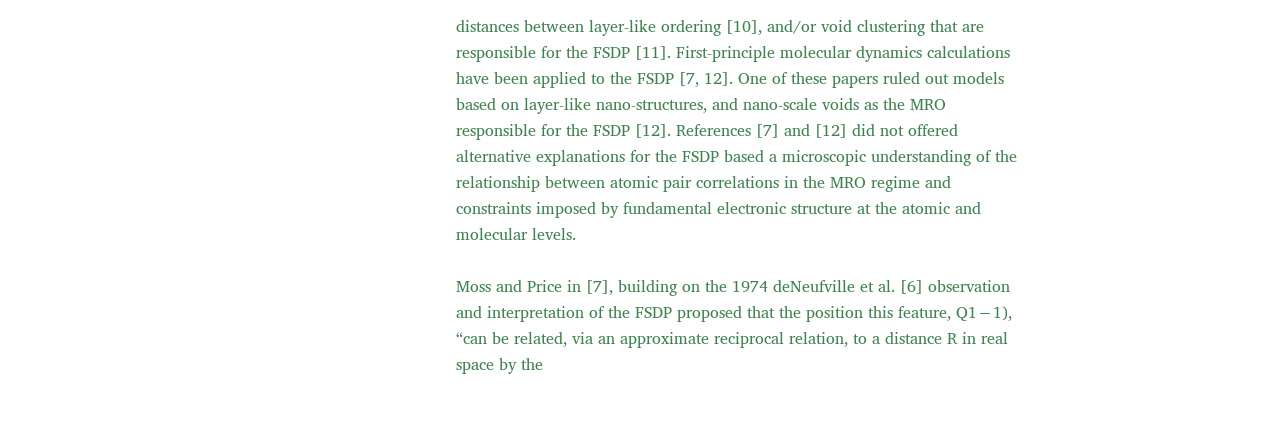distances between layer-like ordering [10], and/or void clustering that are responsible for the FSDP [11]. First-principle molecular dynamics calculations have been applied to the FSDP [7, 12]. One of these papers ruled out models based on layer-like nano-structures, and nano-scale voids as the MRO responsible for the FSDP [12]. References [7] and [12] did not offered alternative explanations for the FSDP based a microscopic understanding of the relationship between atomic pair correlations in the MRO regime and constraints imposed by fundamental electronic structure at the atomic and molecular levels.

Moss and Price in [7], building on the 1974 deNeufville et al. [6] observation and interpretation of the FSDP proposed that the position this feature, Q1−1), “can be related, via an approximate reciprocal relation, to a distance R in real space by the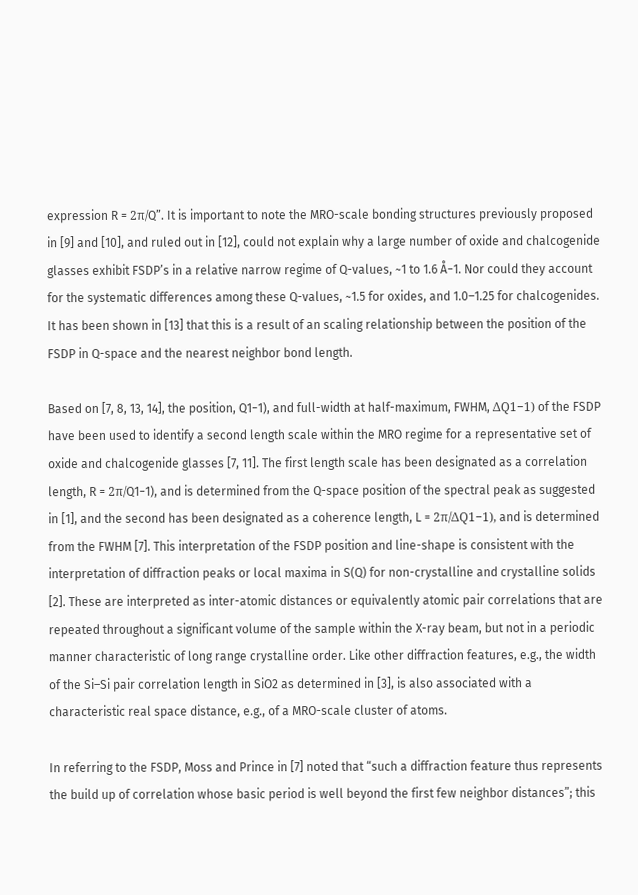expression R = 2π/Q”. It is important to note the MRO-scale bonding structures previously proposed in [9] and [10], and ruled out in [12], could not explain why a large number of oxide and chalcogenide glasses exhibit FSDP’s in a relative narrow regime of Q-values, ~1 to 1.6 Å−1. Nor could they account for the systematic differences among these Q-values, ~1.5 for oxides, and 1.0–1.25 for chalcogenides. It has been shown in [13] that this is a result of an scaling relationship between the position of the FSDP in Q-space and the nearest neighbor bond length.

Based on [7, 8, 13, 14], the position, Q1−1), and full-width at half-maximum, FWHM, ΔQ1−1) of the FSDP have been used to identify a second length scale within the MRO regime for a representative set of oxide and chalcogenide glasses [7, 11]. The first length scale has been designated as a correlation length, R = 2π/Q1−1), and is determined from the Q-space position of the spectral peak as suggested in [1], and the second has been designated as a coherence length, L = 2π/ΔQ1−1), and is determined from the FWHM [7]. This interpretation of the FSDP position and line-shape is consistent with the interpretation of diffraction peaks or local maxima in S(Q) for non-crystalline and crystalline solids [2]. These are interpreted as inter-atomic distances or equivalently atomic pair correlations that are repeated throughout a significant volume of the sample within the X-ray beam, but not in a periodic manner characteristic of long range crystalline order. Like other diffraction features, e.g., the width of the Si–Si pair correlation length in SiO2 as determined in [3], is also associated with a characteristic real space distance, e.g., of a MRO-scale cluster of atoms.

In referring to the FSDP, Moss and Prince in [7] noted that “such a diffraction feature thus represents the build up of correlation whose basic period is well beyond the first few neighbor distances”; this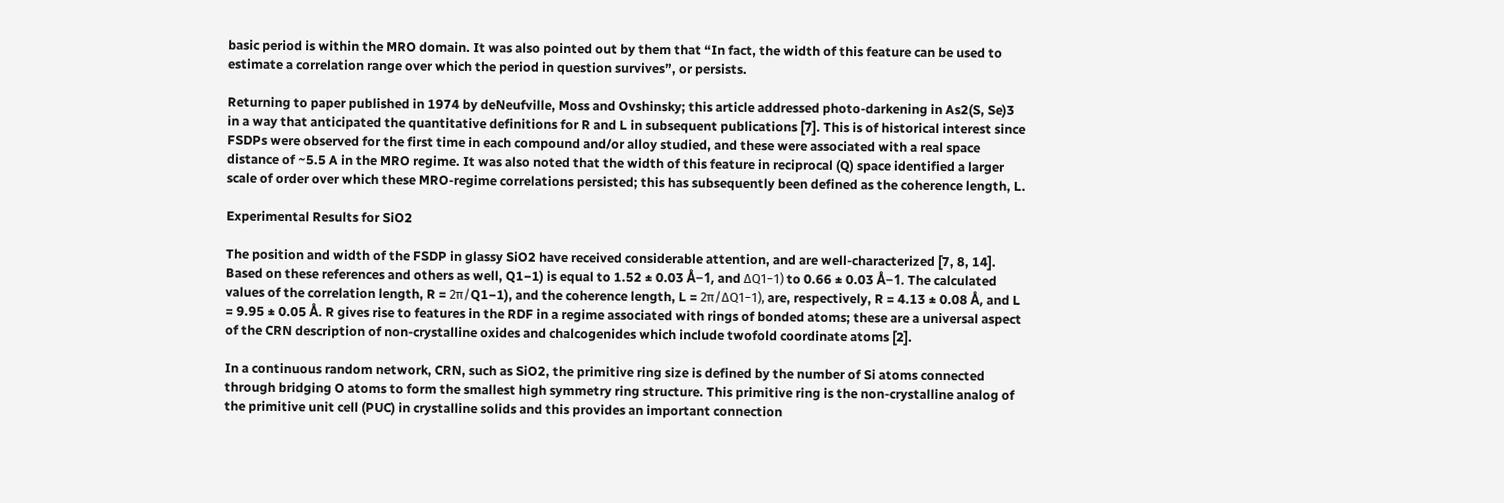basic period is within the MRO domain. It was also pointed out by them that “In fact, the width of this feature can be used to estimate a correlation range over which the period in question survives”, or persists.

Returning to paper published in 1974 by deNeufville, Moss and Ovshinsky; this article addressed photo-darkening in As2(S, Se)3 in a way that anticipated the quantitative definitions for R and L in subsequent publications [7]. This is of historical interest since FSDPs were observed for the first time in each compound and/or alloy studied, and these were associated with a real space distance of ~5.5 A in the MRO regime. It was also noted that the width of this feature in reciprocal (Q) space identified a larger scale of order over which these MRO-regime correlations persisted; this has subsequently been defined as the coherence length, L.

Experimental Results for SiO2

The position and width of the FSDP in glassy SiO2 have received considerable attention, and are well-characterized [7, 8, 14]. Based on these references and others as well, Q1−1) is equal to 1.52 ± 0.03 Å−1, and ΔQ1−1) to 0.66 ± 0.03 Å−1. The calculated values of the correlation length, R = 2π/Q1−1), and the coherence length, L = 2π/ΔQ1−1), are, respectively, R = 4.13 ± 0.08 Å, and L = 9.95 ± 0.05 Å. R gives rise to features in the RDF in a regime associated with rings of bonded atoms; these are a universal aspect of the CRN description of non-crystalline oxides and chalcogenides which include twofold coordinate atoms [2].

In a continuous random network, CRN, such as SiO2, the primitive ring size is defined by the number of Si atoms connected through bridging O atoms to form the smallest high symmetry ring structure. This primitive ring is the non-crystalline analog of the primitive unit cell (PUC) in crystalline solids and this provides an important connection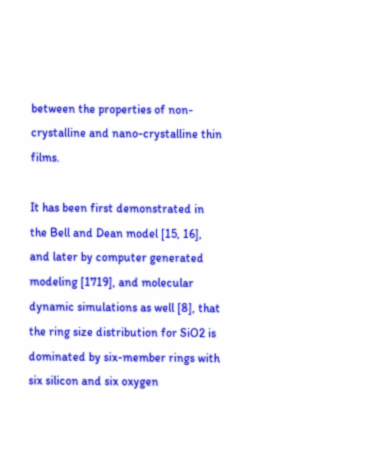between the properties of non-crystalline and nano-crystalline thin films.

It has been first demonstrated in the Bell and Dean model [15, 16], and later by computer generated modeling [1719], and molecular dynamic simulations as well [8], that the ring size distribution for SiO2 is dominated by six-member rings with six silicon and six oxygen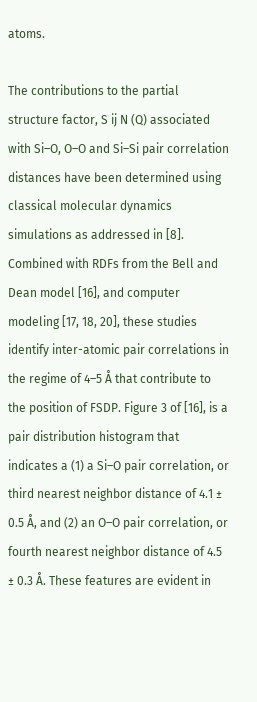atoms.

The contributions to the partial structure factor, S ij N (Q) associated with Si–O, O–O and Si–Si pair correlation distances have been determined using classical molecular dynamics simulations as addressed in [8]. Combined with RDFs from the Bell and Dean model [16], and computer modeling [17, 18, 20], these studies identify inter-atomic pair correlations in the regime of 4–5 Å that contribute to the position of FSDP. Figure 3 of [16], is a pair distribution histogram that indicates a (1) a Si–O pair correlation, or third nearest neighbor distance of 4.1 ± 0.5 Å, and (2) an O–O pair correlation, or fourth nearest neighbor distance of 4.5 ± 0.3 Å. These features are evident in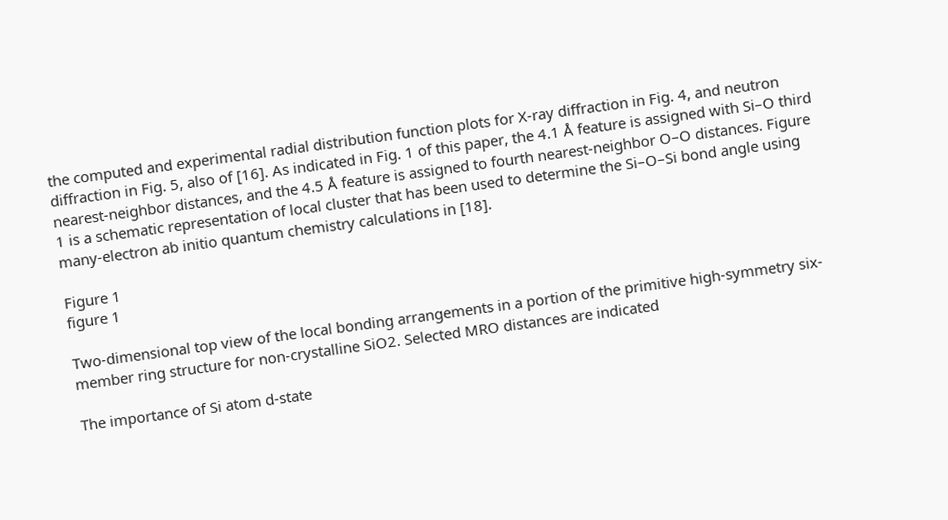the computed and experimental radial distribution function plots for X-ray diffraction in Fig. 4, and neutron diffraction in Fig. 5, also of [16]. As indicated in Fig. 1 of this paper, the 4.1 Å feature is assigned with Si–O third nearest-neighbor distances, and the 4.5 Å feature is assigned to fourth nearest-neighbor O–O distances. Figure 1 is a schematic representation of local cluster that has been used to determine the Si–O–Si bond angle using many-electron ab initio quantum chemistry calculations in [18].

Figure 1
figure 1

Two-dimensional top view of the local bonding arrangements in a portion of the primitive high-symmetry six-member ring structure for non-crystalline SiO2. Selected MRO distances are indicated

The importance of Si atom d-state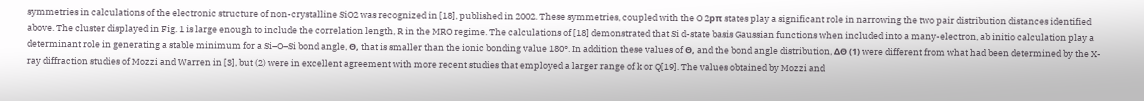symmetries in calculations of the electronic structure of non-crystalline SiO2 was recognized in [18], published in 2002. These symmetries, coupled with the O 2pπ states play a significant role in narrowing the two pair distribution distances identified above. The cluster displayed in Fig. 1 is large enough to include the correlation length, R in the MRO regime. The calculations of [18] demonstrated that Si d-state basis Gaussian functions when included into a many-electron, ab initio calculation play a determinant role in generating a stable minimum for a Si–O–Si bond angle, Θ, that is smaller than the ionic bonding value 180°. In addition these values of Θ, and the bond angle distribution, ΔΘ (1) were different from what had been determined by the X-ray diffraction studies of Mozzi and Warren in [3], but (2) were in excellent agreement with more recent studies that employed a larger range of k or Q[19]. The values obtained by Mozzi and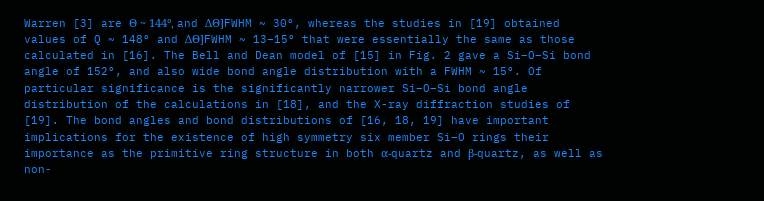Warren [3] are Θ ~ 144°, and ΔΘ]FWHM ~ 30°, whereas the studies in [19] obtained values of Q ~ 148° and ΔΘ]FWHM ~ 13–15° that were essentially the same as those calculated in [16]. The Bell and Dean model of [15] in Fig. 2 gave a Si–O–Si bond angle of 152°, and also wide bond angle distribution with a FWHM ~ 15°. Of particular significance is the significantly narrower Si–O–Si bond angle distribution of the calculations in [18], and the X-ray diffraction studies of [19]. The bond angles and bond distributions of [16, 18, 19] have important implications for the existence of high symmetry six member Si–O rings their importance as the primitive ring structure in both α-quartz and β-quartz, as well as non-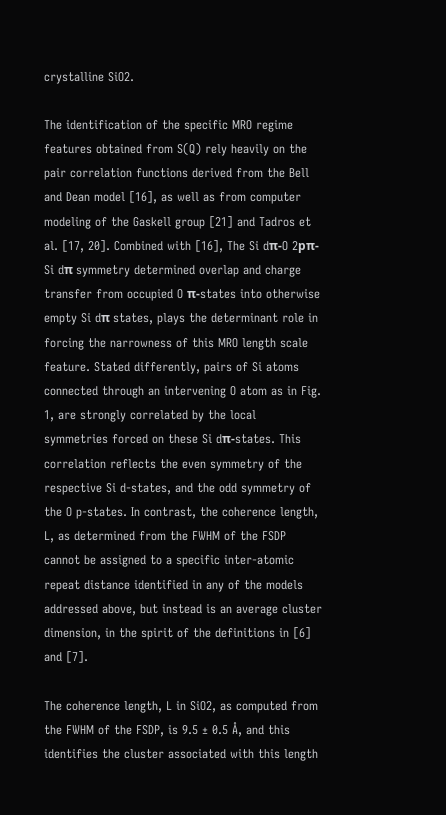crystalline SiO2.

The identification of the specific MRO regime features obtained from S(Q) rely heavily on the pair correlation functions derived from the Bell and Dean model [16], as well as from computer modeling of the Gaskell group [21] and Tadros et al. [17, 20]. Combined with [16], The Si dπ-O 2pπ-Si dπ symmetry determined overlap and charge transfer from occupied O π-states into otherwise empty Si dπ states, plays the determinant role in forcing the narrowness of this MRO length scale feature. Stated differently, pairs of Si atoms connected through an intervening O atom as in Fig. 1, are strongly correlated by the local symmetries forced on these Si dπ-states. This correlation reflects the even symmetry of the respective Si d-states, and the odd symmetry of the O p-states. In contrast, the coherence length, L, as determined from the FWHM of the FSDP cannot be assigned to a specific inter-atomic repeat distance identified in any of the models addressed above, but instead is an average cluster dimension, in the spirit of the definitions in [6] and [7].

The coherence length, L in SiO2, as computed from the FWHM of the FSDP, is 9.5 ± 0.5 Å, and this identifies the cluster associated with this length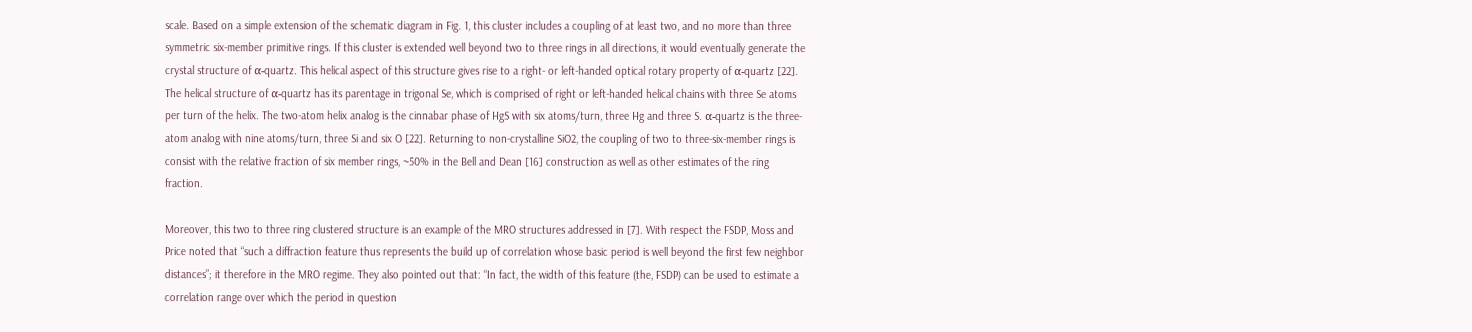scale. Based on a simple extension of the schematic diagram in Fig. 1, this cluster includes a coupling of at least two, and no more than three symmetric six-member primitive rings. If this cluster is extended well beyond two to three rings in all directions, it would eventually generate the crystal structure of α-quartz. This helical aspect of this structure gives rise to a right- or left-handed optical rotary property of α-quartz [22]. The helical structure of α-quartz has its parentage in trigonal Se, which is comprised of right or left-handed helical chains with three Se atoms per turn of the helix. The two-atom helix analog is the cinnabar phase of HgS with six atoms/turn, three Hg and three S. α-quartz is the three-atom analog with nine atoms/turn, three Si and six O [22]. Returning to non-crystalline SiO2, the coupling of two to three-six-member rings is consist with the relative fraction of six member rings, ~50% in the Bell and Dean [16] construction as well as other estimates of the ring fraction.

Moreover, this two to three ring clustered structure is an example of the MRO structures addressed in [7]. With respect the FSDP, Moss and Price noted that “such a diffraction feature thus represents the build up of correlation whose basic period is well beyond the first few neighbor distances”; it therefore in the MRO regime. They also pointed out that: “In fact, the width of this feature (the, FSDP) can be used to estimate a correlation range over which the period in question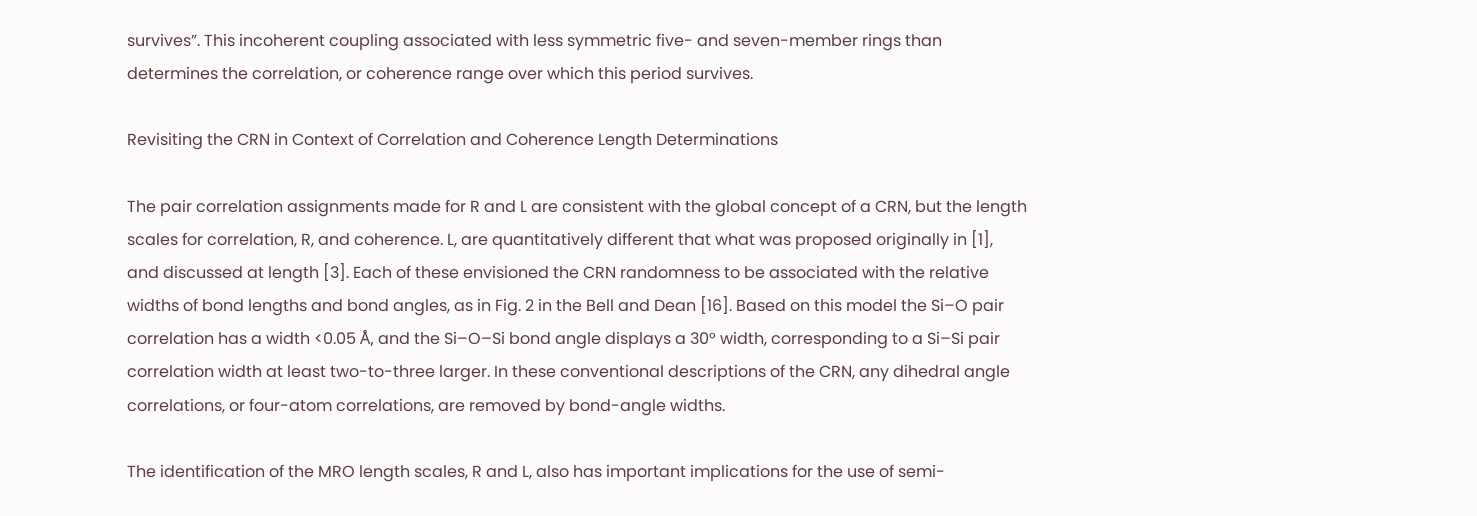survives”. This incoherent coupling associated with less symmetric five- and seven-member rings than determines the correlation, or coherence range over which this period survives.

Revisiting the CRN in Context of Correlation and Coherence Length Determinations

The pair correlation assignments made for R and L are consistent with the global concept of a CRN, but the length scales for correlation, R, and coherence. L, are quantitatively different that what was proposed originally in [1], and discussed at length [3]. Each of these envisioned the CRN randomness to be associated with the relative widths of bond lengths and bond angles, as in Fig. 2 in the Bell and Dean [16]. Based on this model the Si–O pair correlation has a width <0.05 Å, and the Si–O–Si bond angle displays a 30° width, corresponding to a Si–Si pair correlation width at least two-to-three larger. In these conventional descriptions of the CRN, any dihedral angle correlations, or four-atom correlations, are removed by bond-angle widths.

The identification of the MRO length scales, R and L, also has important implications for the use of semi-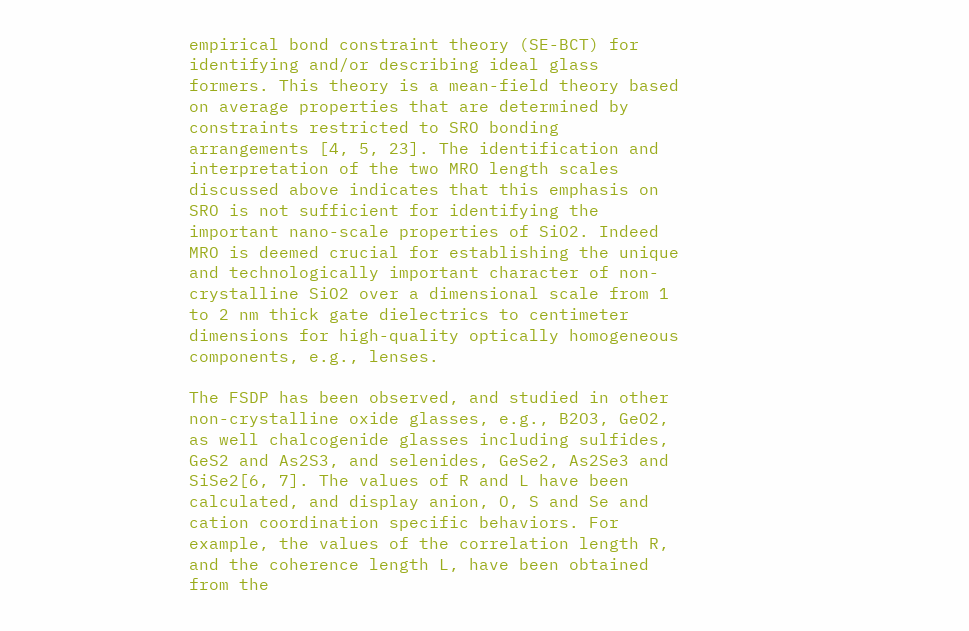empirical bond constraint theory (SE-BCT) for identifying and/or describing ideal glass formers. This theory is a mean-field theory based on average properties that are determined by constraints restricted to SRO bonding arrangements [4, 5, 23]. The identification and interpretation of the two MRO length scales discussed above indicates that this emphasis on SRO is not sufficient for identifying the important nano-scale properties of SiO2. Indeed MRO is deemed crucial for establishing the unique and technologically important character of non-crystalline SiO2 over a dimensional scale from 1 to 2 nm thick gate dielectrics to centimeter dimensions for high-quality optically homogeneous components, e.g., lenses.

The FSDP has been observed, and studied in other non-crystalline oxide glasses, e.g., B2O3, GeO2, as well chalcogenide glasses including sulfides, GeS2 and As2S3, and selenides, GeSe2, As2Se3 and SiSe2[6, 7]. The values of R and L have been calculated, and display anion, O, S and Se and cation coordination specific behaviors. For example, the values of the correlation length R, and the coherence length L, have been obtained from the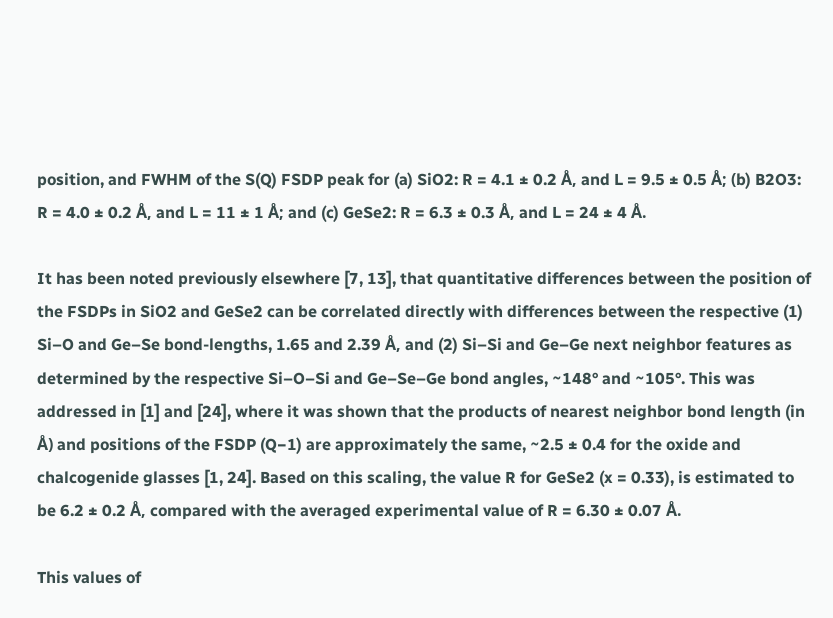position, and FWHM of the S(Q) FSDP peak for (a) SiO2: R = 4.1 ± 0.2 Å, and L = 9.5 ± 0.5 Å; (b) B2O3: R = 4.0 ± 0.2 Å, and L = 11 ± 1 Å; and (c) GeSe2: R = 6.3 ± 0.3 Å, and L = 24 ± 4 Å.

It has been noted previously elsewhere [7, 13], that quantitative differences between the position of the FSDPs in SiO2 and GeSe2 can be correlated directly with differences between the respective (1) Si–O and Ge–Se bond-lengths, 1.65 and 2.39 Å, and (2) Si–Si and Ge–Ge next neighbor features as determined by the respective Si–O–Si and Ge–Se–Ge bond angles, ~148° and ~105°. This was addressed in [1] and [24], where it was shown that the products of nearest neighbor bond length (in Å) and positions of the FSDP (Q−1) are approximately the same, ~2.5 ± 0.4 for the oxide and chalcogenide glasses [1, 24]. Based on this scaling, the value R for GeSe2 (x = 0.33), is estimated to be 6.2 ± 0.2 Å, compared with the averaged experimental value of R = 6.30 ± 0.07 Å.

This values of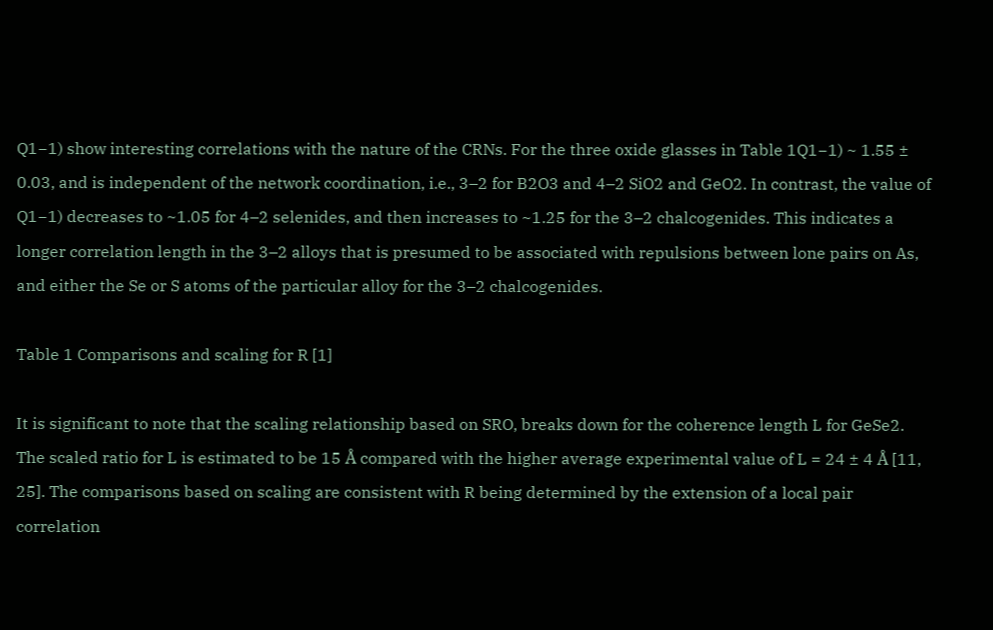Q1−1) show interesting correlations with the nature of the CRNs. For the three oxide glasses in Table 1Q1−1) ~ 1.55 ± 0.03, and is independent of the network coordination, i.e., 3–2 for B2O3 and 4–2 SiO2 and GeO2. In contrast, the value of Q1−1) decreases to ~1.05 for 4–2 selenides, and then increases to ~1.25 for the 3–2 chalcogenides. This indicates a longer correlation length in the 3–2 alloys that is presumed to be associated with repulsions between lone pairs on As, and either the Se or S atoms of the particular alloy for the 3–2 chalcogenides.

Table 1 Comparisons and scaling for R [1]

It is significant to note that the scaling relationship based on SRO, breaks down for the coherence length L for GeSe2. The scaled ratio for L is estimated to be 15 Å compared with the higher average experimental value of L = 24 ± 4 Å [11, 25]. The comparisons based on scaling are consistent with R being determined by the extension of a local pair correlation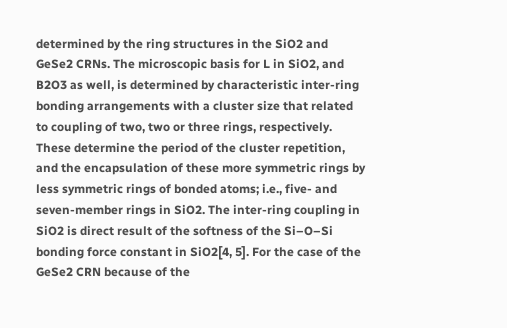determined by the ring structures in the SiO2 and GeSe2 CRNs. The microscopic basis for L in SiO2, and B2O3 as well, is determined by characteristic inter-ring bonding arrangements with a cluster size that related to coupling of two, two or three rings, respectively. These determine the period of the cluster repetition, and the encapsulation of these more symmetric rings by less symmetric rings of bonded atoms; i.e., five- and seven-member rings in SiO2. The inter-ring coupling in SiO2 is direct result of the softness of the Si–O–Si bonding force constant in SiO2[4, 5]. For the case of the GeSe2 CRN because of the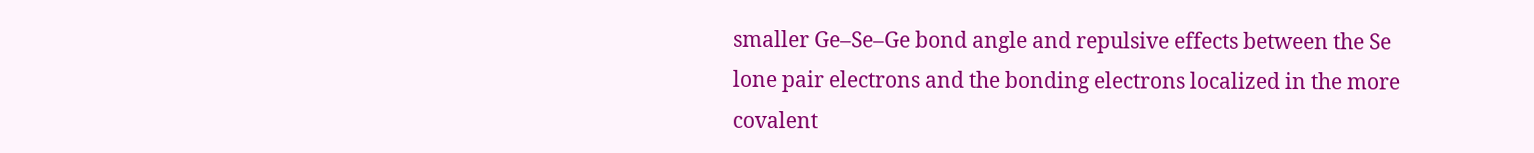smaller Ge–Se–Ge bond angle and repulsive effects between the Se lone pair electrons and the bonding electrons localized in the more covalent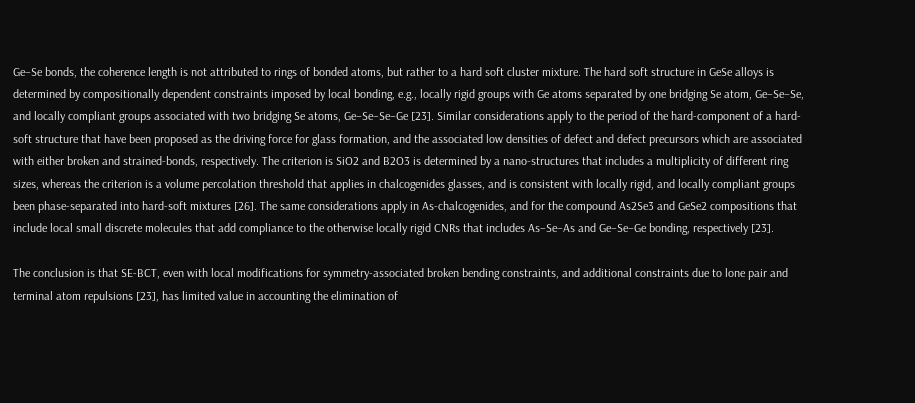Ge–Se bonds, the coherence length is not attributed to rings of bonded atoms, but rather to a hard soft cluster mixture. The hard soft structure in GeSe alloys is determined by compositionally dependent constraints imposed by local bonding, e.g., locally rigid groups with Ge atoms separated by one bridging Se atom, Ge–Se–Se, and locally compliant groups associated with two bridging Se atoms, Ge–Se–Se–Ge [23]. Similar considerations apply to the period of the hard-component of a hard-soft structure that have been proposed as the driving force for glass formation, and the associated low densities of defect and defect precursors which are associated with either broken and strained-bonds, respectively. The criterion is SiO2 and B2O3 is determined by a nano-structures that includes a multiplicity of different ring sizes, whereas the criterion is a volume percolation threshold that applies in chalcogenides glasses, and is consistent with locally rigid, and locally compliant groups been phase-separated into hard-soft mixtures [26]. The same considerations apply in As-chalcogenides, and for the compound As2Se3 and GeSe2 compositions that include local small discrete molecules that add compliance to the otherwise locally rigid CNRs that includes As–Se–As and Ge–Se–Ge bonding, respectively [23].

The conclusion is that SE-BCT, even with local modifications for symmetry-associated broken bending constraints, and additional constraints due to lone pair and terminal atom repulsions [23], has limited value in accounting the elimination of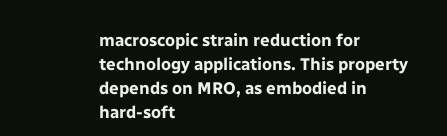macroscopic strain reduction for technology applications. This property depends on MRO, as embodied in hard-soft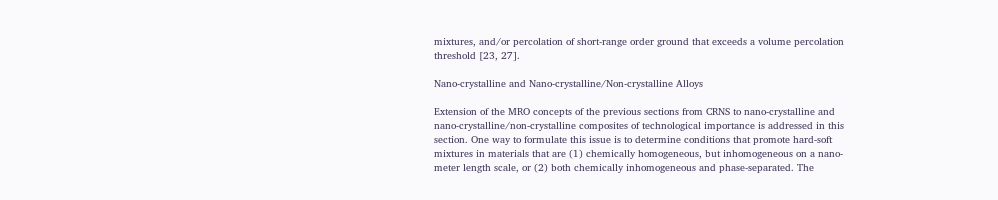mixtures, and/or percolation of short-range order ground that exceeds a volume percolation threshold [23, 27].

Nano-crystalline and Nano-crystalline/Non-crystalline Alloys

Extension of the MRO concepts of the previous sections from CRNS to nano-crystalline and nano-crystalline/non-crystalline composites of technological importance is addressed in this section. One way to formulate this issue is to determine conditions that promote hard-soft mixtures in materials that are (1) chemically homogeneous, but inhomogeneous on a nano-meter length scale, or (2) both chemically inhomogeneous and phase-separated. The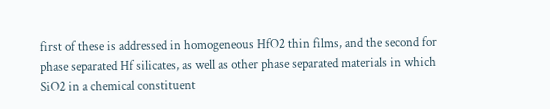first of these is addressed in homogeneous HfO2 thin films, and the second for phase separated Hf silicates, as well as other phase separated materials in which SiO2 in a chemical constituent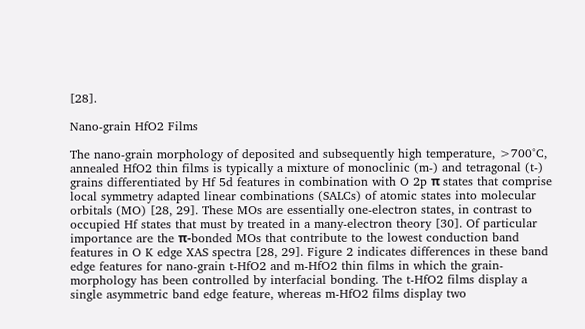[28].

Nano-grain HfO2 Films

The nano-grain morphology of deposited and subsequently high temperature, >700°C, annealed HfO2 thin films is typically a mixture of monoclinic (m-) and tetragonal (t-) grains differentiated by Hf 5d features in combination with O 2p π states that comprise local symmetry adapted linear combinations (SALCs) of atomic states into molecular orbitals (MO) [28, 29]. These MOs are essentially one-electron states, in contrast to occupied Hf states that must by treated in a many-electron theory [30]. Of particular importance are the π-bonded MOs that contribute to the lowest conduction band features in O K edge XAS spectra [28, 29]. Figure 2 indicates differences in these band edge features for nano-grain t-HfO2 and m-HfO2 thin films in which the grain-morphology has been controlled by interfacial bonding. The t-HfO2 films display a single asymmetric band edge feature, whereas m-HfO2 films display two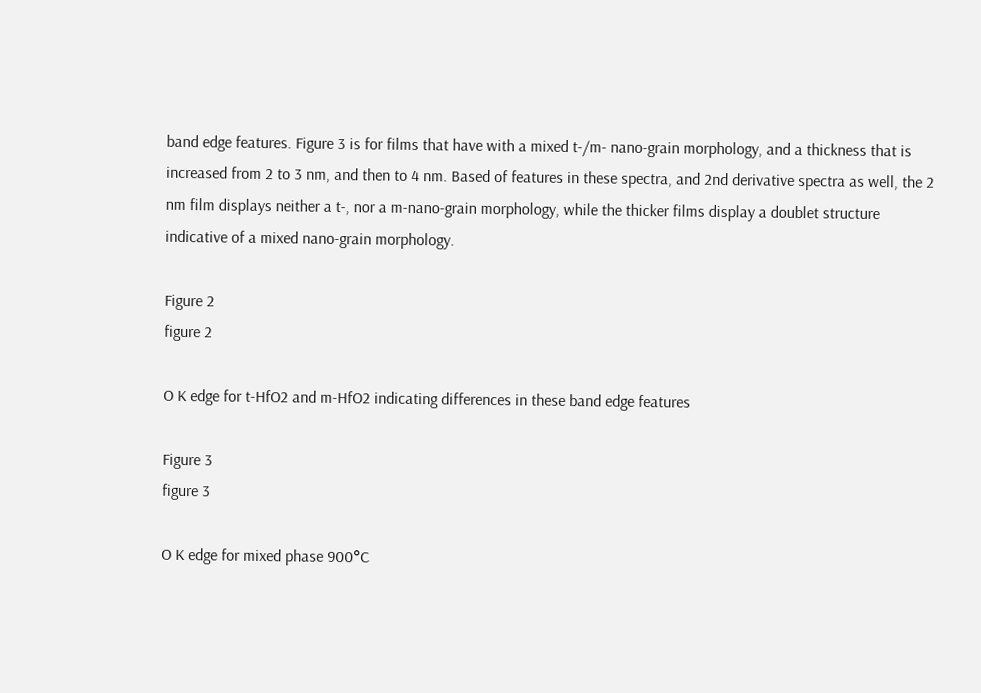band edge features. Figure 3 is for films that have with a mixed t-/m- nano-grain morphology, and a thickness that is increased from 2 to 3 nm, and then to 4 nm. Based of features in these spectra, and 2nd derivative spectra as well, the 2 nm film displays neither a t-, nor a m-nano-grain morphology, while the thicker films display a doublet structure indicative of a mixed nano-grain morphology.

Figure 2
figure 2

O K edge for t-HfO2 and m-HfO2 indicating differences in these band edge features

Figure 3
figure 3

O K edge for mixed phase 900°C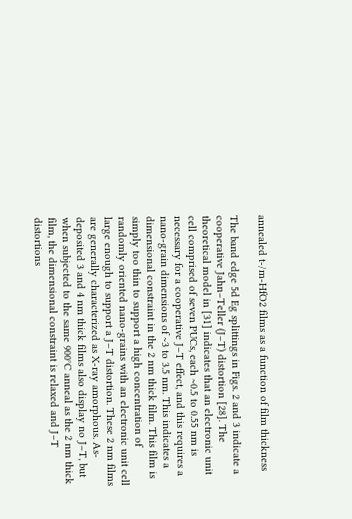annealed t-/m-HfO2 films as a function of film thickness

The band edge 5d Eg splittings in Figs. 2 and 3 indicate a cooperative Jahn–Teller (J–T) distortion [28]. The theoretical model in [31] indicates that an electronic unit cell comprised of seven PUCs, each ~0.5 to 0.55 nm is necessary for a cooperative J–T effect, and this requires a nano-grain dimensions of ~3 to 3.5 nm. This indicates a dimensional constraint in the 2 nm thick film. This film is simply too thin to support a high concentration of randomly oriented nano-grains with an electronic unit cell large enough to support a J–T distortion. These 2 nm films are generally characterized as X-ray amorphous. As-deposited 3 and 4 nm thick films also display no J–T, but when subjected to the same 900°C anneal as the 2 nm thick film, the dimensional constraint is relaxed and J–T distortions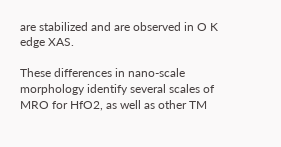are stabilized and are observed in O K edge XAS.

These differences in nano-scale morphology identify several scales of MRO for HfO2, as well as other TM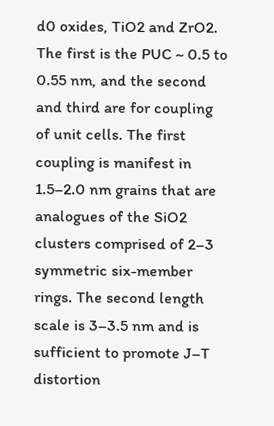d0 oxides, TiO2 and ZrO2. The first is the PUC ~ 0.5 to 0.55 nm, and the second and third are for coupling of unit cells. The first coupling is manifest in 1.5–2.0 nm grains that are analogues of the SiO2 clusters comprised of 2–3 symmetric six-member rings. The second length scale is 3–3.5 nm and is sufficient to promote J–T distortion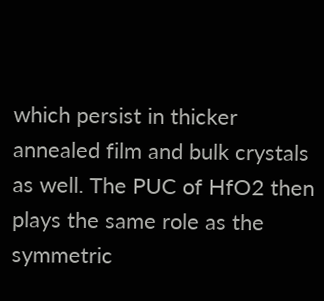which persist in thicker annealed film and bulk crystals as well. The PUC of HfO2 then plays the same role as the symmetric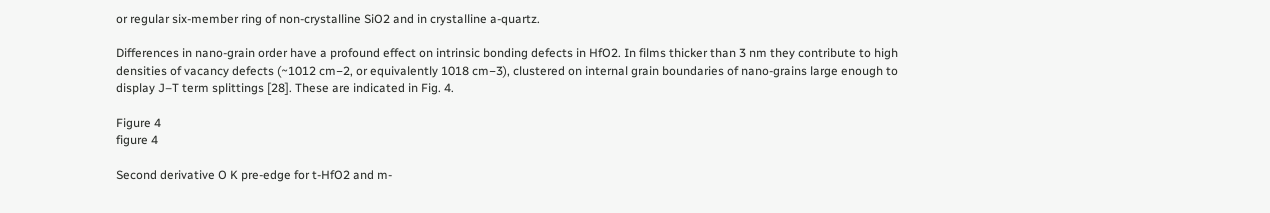or regular six-member ring of non-crystalline SiO2 and in crystalline a-quartz.

Differences in nano-grain order have a profound effect on intrinsic bonding defects in HfO2. In films thicker than 3 nm they contribute to high densities of vacancy defects (~1012 cm−2, or equivalently 1018 cm−3), clustered on internal grain boundaries of nano-grains large enough to display J–T term splittings [28]. These are indicated in Fig. 4.

Figure 4
figure 4

Second derivative O K pre-edge for t-HfO2 and m-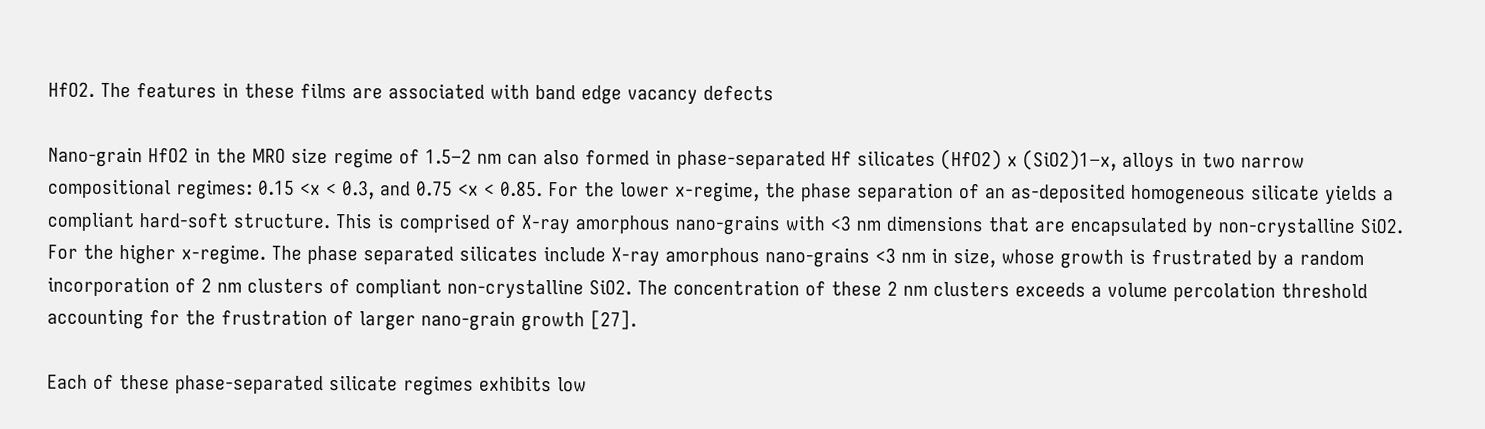HfO2. The features in these films are associated with band edge vacancy defects

Nano-grain HfO2 in the MRO size regime of 1.5–2 nm can also formed in phase-separated Hf silicates (HfO2) x (SiO2)1−x, alloys in two narrow compositional regimes: 0.15 <x < 0.3, and 0.75 <x < 0.85. For the lower x-regime, the phase separation of an as-deposited homogeneous silicate yields a compliant hard-soft structure. This is comprised of X-ray amorphous nano-grains with <3 nm dimensions that are encapsulated by non-crystalline SiO2. For the higher x-regime. The phase separated silicates include X-ray amorphous nano-grains <3 nm in size, whose growth is frustrated by a random incorporation of 2 nm clusters of compliant non-crystalline SiO2. The concentration of these 2 nm clusters exceeds a volume percolation threshold accounting for the frustration of larger nano-grain growth [27].

Each of these phase-separated silicate regimes exhibits low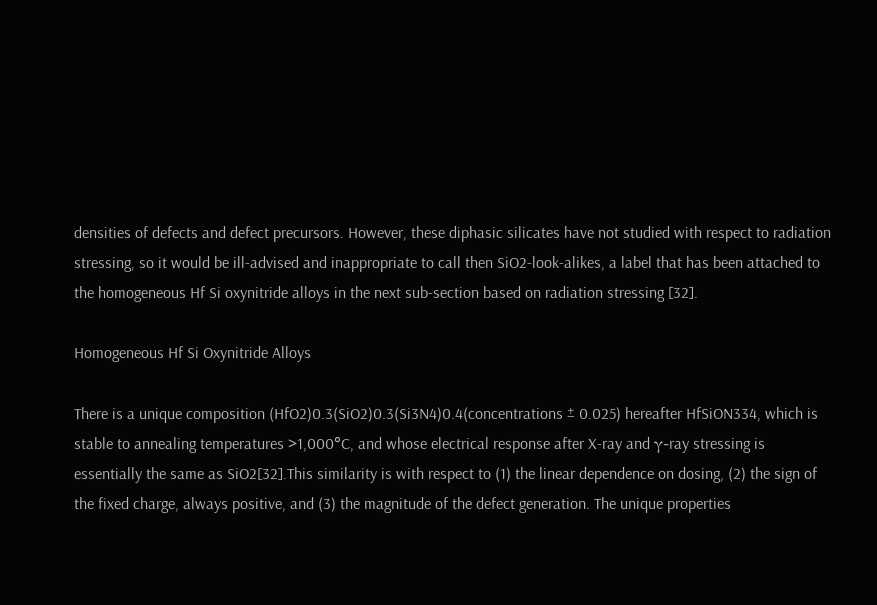densities of defects and defect precursors. However, these diphasic silicates have not studied with respect to radiation stressing, so it would be ill-advised and inappropriate to call then SiO2-look-alikes, a label that has been attached to the homogeneous Hf Si oxynitride alloys in the next sub-section based on radiation stressing [32].

Homogeneous Hf Si Oxynitride Alloys

There is a unique composition (HfO2)0.3(SiO2)0.3(Si3N4)0.4(concentrations ± 0.025) hereafter HfSiON334, which is stable to annealing temperatures >1,000°C, and whose electrical response after X-ray and γ-ray stressing is essentially the same as SiO2[32].This similarity is with respect to (1) the linear dependence on dosing, (2) the sign of the fixed charge, always positive, and (3) the magnitude of the defect generation. The unique properties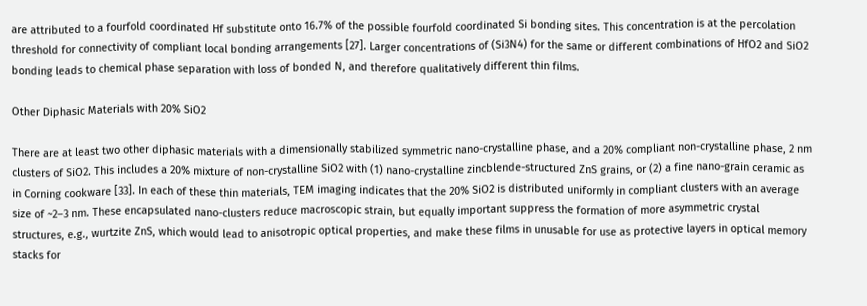are attributed to a fourfold coordinated Hf substitute onto 16.7% of the possible fourfold coordinated Si bonding sites. This concentration is at the percolation threshold for connectivity of compliant local bonding arrangements [27]. Larger concentrations of (Si3N4) for the same or different combinations of HfO2 and SiO2 bonding leads to chemical phase separation with loss of bonded N, and therefore qualitatively different thin films.

Other Diphasic Materials with 20% SiO2

There are at least two other diphasic materials with a dimensionally stabilized symmetric nano-crystalline phase, and a 20% compliant non-crystalline phase, 2 nm clusters of SiO2. This includes a 20% mixture of non-crystalline SiO2 with (1) nano-crystalline zincblende-structured ZnS grains, or (2) a fine nano-grain ceramic as in Corning cookware [33]. In each of these thin materials, TEM imaging indicates that the 20% SiO2 is distributed uniformly in compliant clusters with an average size of ~2–3 nm. These encapsulated nano-clusters reduce macroscopic strain, but equally important suppress the formation of more asymmetric crystal structures, e.g., wurtzite ZnS, which would lead to anisotropic optical properties, and make these films in unusable for use as protective layers in optical memory stacks for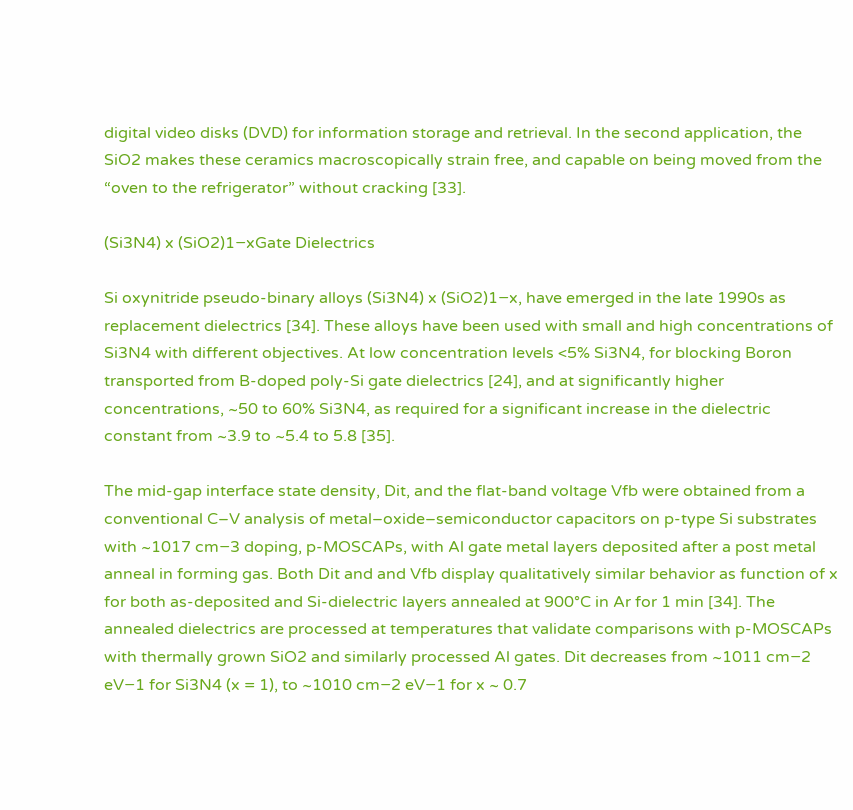digital video disks (DVD) for information storage and retrieval. In the second application, the SiO2 makes these ceramics macroscopically strain free, and capable on being moved from the “oven to the refrigerator” without cracking [33].

(Si3N4) x (SiO2)1−xGate Dielectrics

Si oxynitride pseudo-binary alloys (Si3N4) x (SiO2)1−x, have emerged in the late 1990s as replacement dielectrics [34]. These alloys have been used with small and high concentrations of Si3N4 with different objectives. At low concentration levels <5% Si3N4, for blocking Boron transported from B-doped poly-Si gate dielectrics [24], and at significantly higher concentrations, ~50 to 60% Si3N4, as required for a significant increase in the dielectric constant from ~3.9 to ~5.4 to 5.8 [35].

The mid-gap interface state density, Dit, and the flat-band voltage Vfb were obtained from a conventional C–V analysis of metal–oxide–semiconductor capacitors on p-type Si substrates with ~1017 cm−3 doping, p-MOSCAPs, with Al gate metal layers deposited after a post metal anneal in forming gas. Both Dit and and Vfb display qualitatively similar behavior as function of x for both as-deposited and Si-dielectric layers annealed at 900°C in Ar for 1 min [34]. The annealed dielectrics are processed at temperatures that validate comparisons with p-MOSCAPs with thermally grown SiO2 and similarly processed Al gates. Dit decreases from ~1011 cm−2 eV−1 for Si3N4 (x = 1), to ~1010 cm−2 eV−1 for x ~ 0.7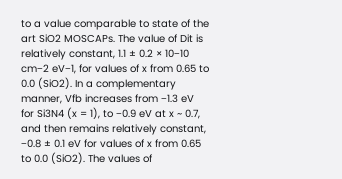to a value comparable to state of the art SiO2 MOSCAPs. The value of Dit is relatively constant, 1.1 ± 0.2 × 10−10 cm−2 eV−1, for values of x from 0.65 to 0.0 (SiO2). In a complementary manner, Vfb increases from −1.3 eV for Si3N4 (x = 1), to −0.9 eV at x ~ 0.7, and then remains relatively constant, −0.8 ± 0.1 eV for values of x from 0.65 to 0.0 (SiO2). The values of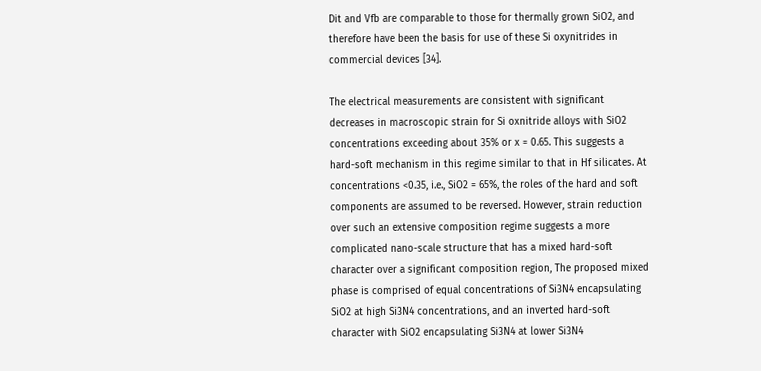Dit and Vfb are comparable to those for thermally grown SiO2, and therefore have been the basis for use of these Si oxynitrides in commercial devices [34].

The electrical measurements are consistent with significant decreases in macroscopic strain for Si oxnitride alloys with SiO2 concentrations exceeding about 35% or x = 0.65. This suggests a hard-soft mechanism in this regime similar to that in Hf silicates. At concentrations <0.35, i.e., SiO2 = 65%, the roles of the hard and soft components are assumed to be reversed. However, strain reduction over such an extensive composition regime suggests a more complicated nano-scale structure that has a mixed hard-soft character over a significant composition region, The proposed mixed phase is comprised of equal concentrations of Si3N4 encapsulating SiO2 at high Si3N4 concentrations, and an inverted hard-soft character with SiO2 encapsulating Si3N4 at lower Si3N4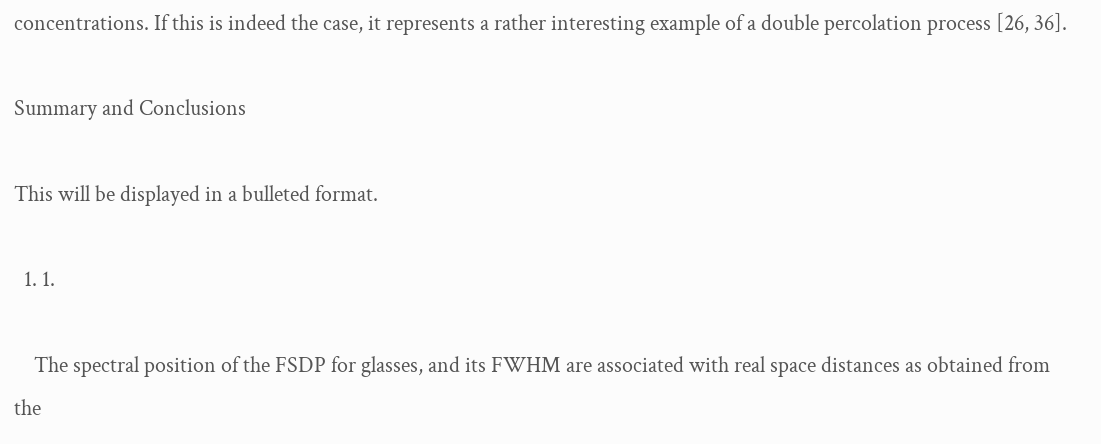concentrations. If this is indeed the case, it represents a rather interesting example of a double percolation process [26, 36].

Summary and Conclusions

This will be displayed in a bulleted format.

  1. 1.

    The spectral position of the FSDP for glasses, and its FWHM are associated with real space distances as obtained from the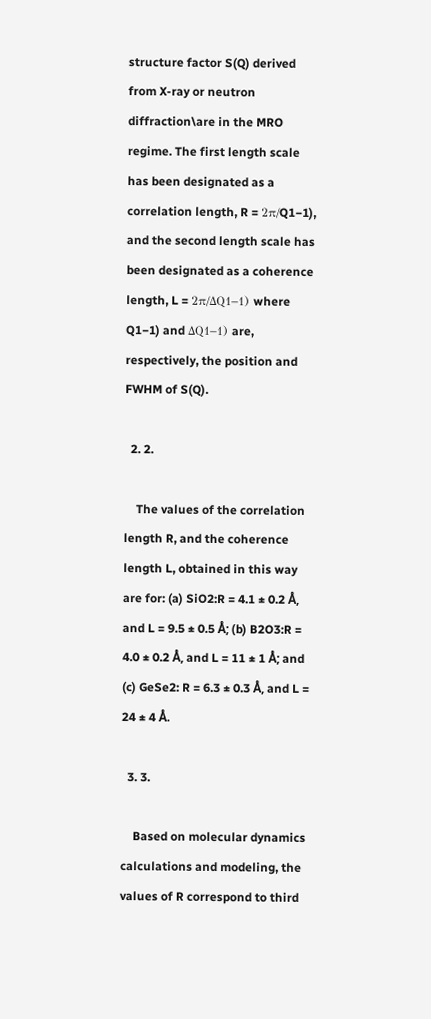structure factor S(Q) derived from X-ray or neutron diffraction\are in the MRO regime. The first length scale has been designated as a correlation length, R = 2π/Q1−1), and the second length scale has been designated as a coherence length, L = 2π/ΔQ1−1) where Q1−1) and ΔQ1−1) are, respectively, the position and FWHM of S(Q).

  2. 2.

    The values of the correlation length R, and the coherence length L, obtained in this way are for: (a) SiO2:R = 4.1 ± 0.2 Å, and L = 9.5 ± 0.5 Å; (b) B2O3:R = 4.0 ± 0.2 Å, and L = 11 ± 1 Å; and (c) GeSe2: R = 6.3 ± 0.3 Å, and L = 24 ± 4 Å.

  3. 3.

    Based on molecular dynamics calculations and modeling, the values of R correspond to third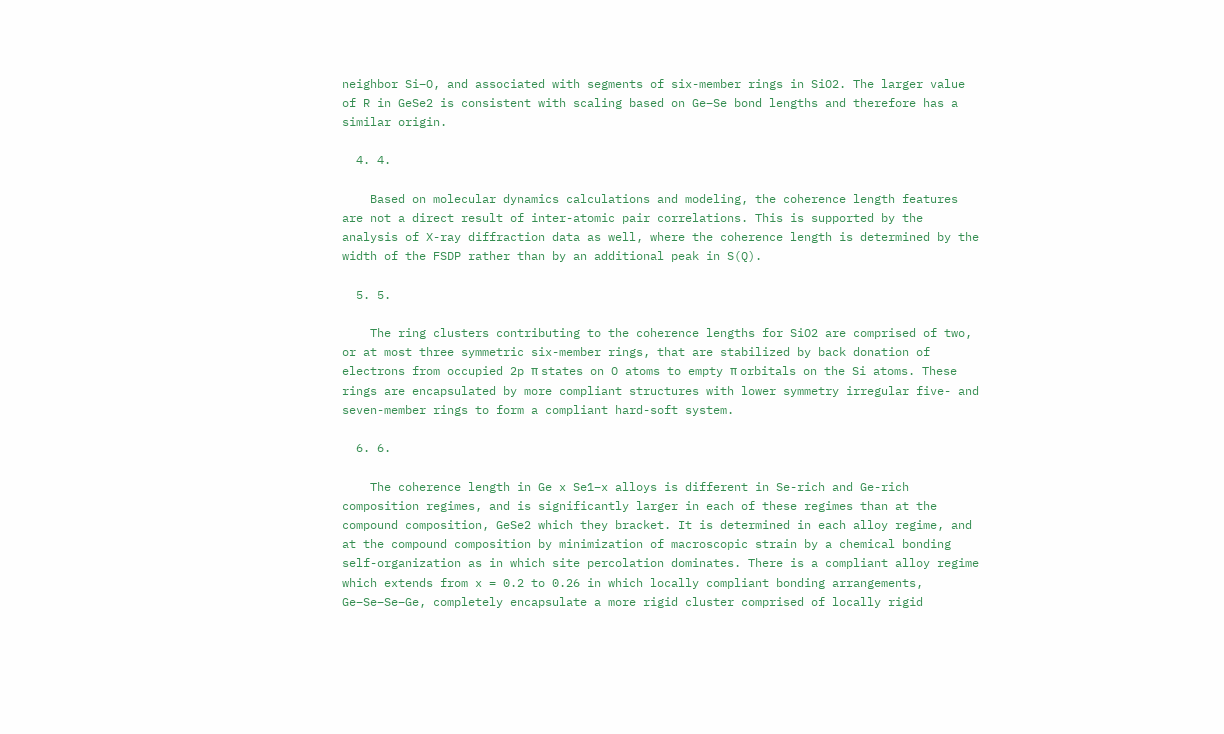neighbor Si–O, and associated with segments of six-member rings in SiO2. The larger value of R in GeSe2 is consistent with scaling based on Ge–Se bond lengths and therefore has a similar origin.

  4. 4.

    Based on molecular dynamics calculations and modeling, the coherence length features are not a direct result of inter-atomic pair correlations. This is supported by the analysis of X-ray diffraction data as well, where the coherence length is determined by the width of the FSDP rather than by an additional peak in S(Q).

  5. 5.

    The ring clusters contributing to the coherence lengths for SiO2 are comprised of two, or at most three symmetric six-member rings, that are stabilized by back donation of electrons from occupied 2p π states on O atoms to empty π orbitals on the Si atoms. These rings are encapsulated by more compliant structures with lower symmetry irregular five- and seven-member rings to form a compliant hard-soft system.

  6. 6.

    The coherence length in Ge x Se1−x alloys is different in Se-rich and Ge-rich composition regimes, and is significantly larger in each of these regimes than at the compound composition, GeSe2 which they bracket. It is determined in each alloy regime, and at the compound composition by minimization of macroscopic strain by a chemical bonding self-organization as in which site percolation dominates. There is a compliant alloy regime which extends from x = 0.2 to 0.26 in which locally compliant bonding arrangements, Ge–Se–Se–Ge, completely encapsulate a more rigid cluster comprised of locally rigid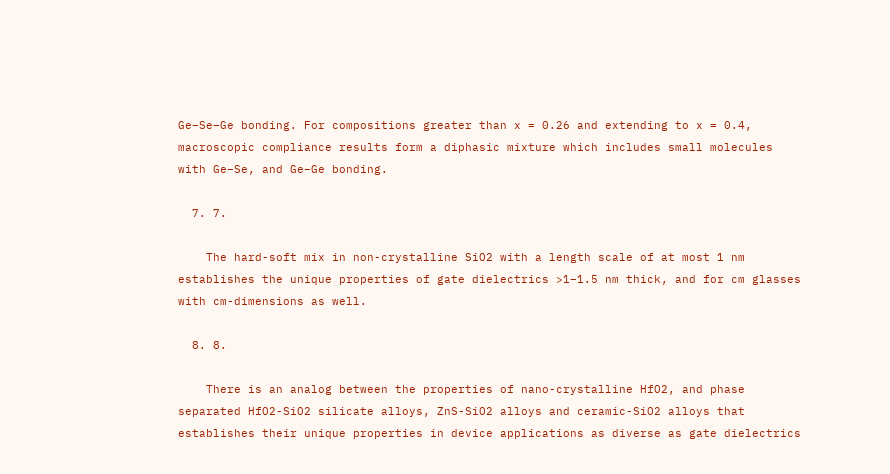Ge–Se–Ge bonding. For compositions greater than x = 0.26 and extending to x = 0.4, macroscopic compliance results form a diphasic mixture which includes small molecules with Ge–Se, and Ge–Ge bonding.

  7. 7.

    The hard-soft mix in non-crystalline SiO2 with a length scale of at most 1 nm establishes the unique properties of gate dielectrics >1–1.5 nm thick, and for cm glasses with cm-dimensions as well.

  8. 8.

    There is an analog between the properties of nano-crystalline HfO2, and phase separated HfO2-SiO2 silicate alloys, ZnS-SiO2 alloys and ceramic-SiO2 alloys that establishes their unique properties in device applications as diverse as gate dielectrics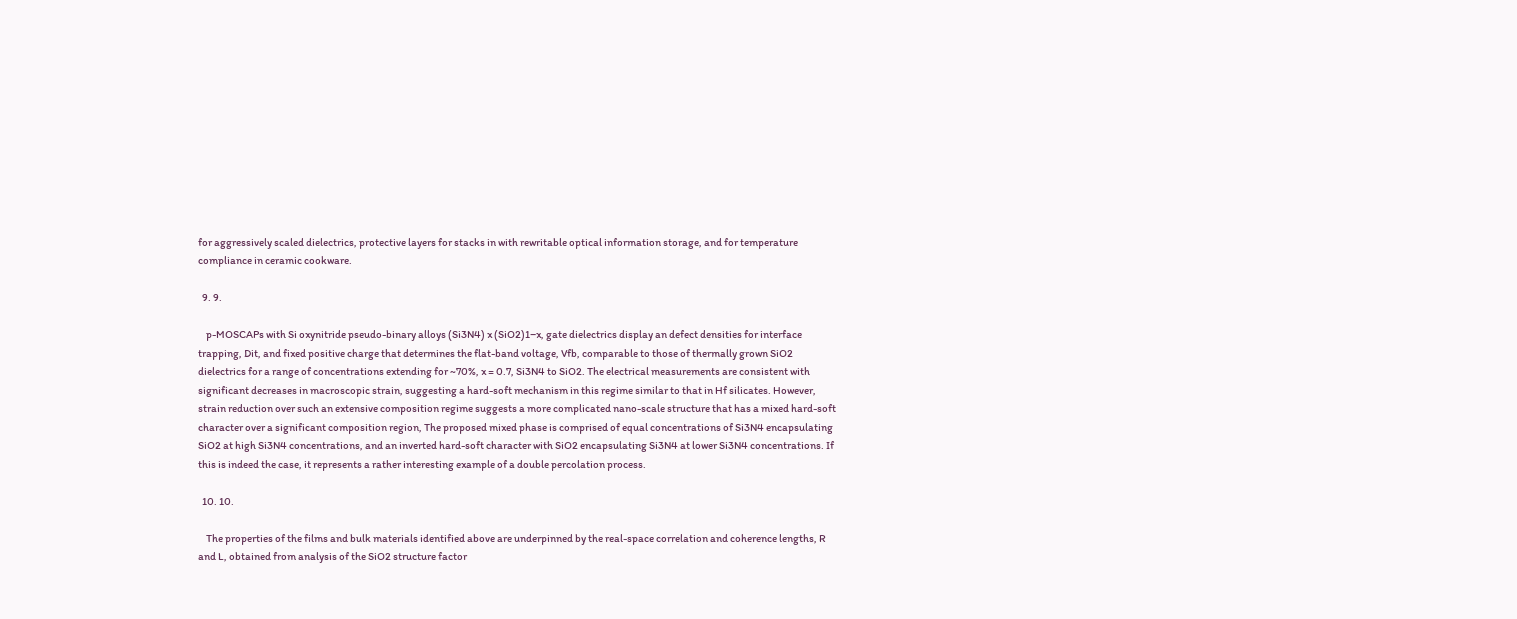for aggressively scaled dielectrics, protective layers for stacks in with rewritable optical information storage, and for temperature compliance in ceramic cookware.

  9. 9.

    p-MOSCAPs with Si oxynitride pseudo-binary alloys (Si3N4) x (SiO2)1−x, gate dielectrics display an defect densities for interface trapping, Dit, and fixed positive charge that determines the flat-band voltage, Vfb, comparable to those of thermally grown SiO2 dielectrics for a range of concentrations extending for ~70%, x = 0.7, Si3N4 to SiO2. The electrical measurements are consistent with significant decreases in macroscopic strain, suggesting a hard-soft mechanism in this regime similar to that in Hf silicates. However, strain reduction over such an extensive composition regime suggests a more complicated nano-scale structure that has a mixed hard-soft character over a significant composition region, The proposed mixed phase is comprised of equal concentrations of Si3N4 encapsulating SiO2 at high Si3N4 concentrations, and an inverted hard-soft character with SiO2 encapsulating Si3N4 at lower Si3N4 concentrations. If this is indeed the case, it represents a rather interesting example of a double percolation process.

  10. 10.

    The properties of the films and bulk materials identified above are underpinned by the real-space correlation and coherence lengths, R and L, obtained from analysis of the SiO2 structure factor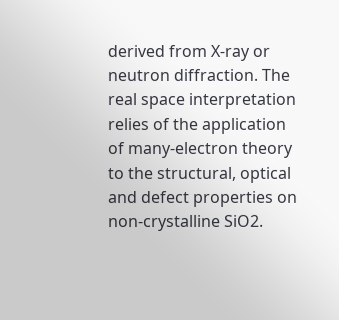derived from X-ray or neutron diffraction. The real space interpretation relies of the application of many-electron theory to the structural, optical and defect properties on non-crystalline SiO2.